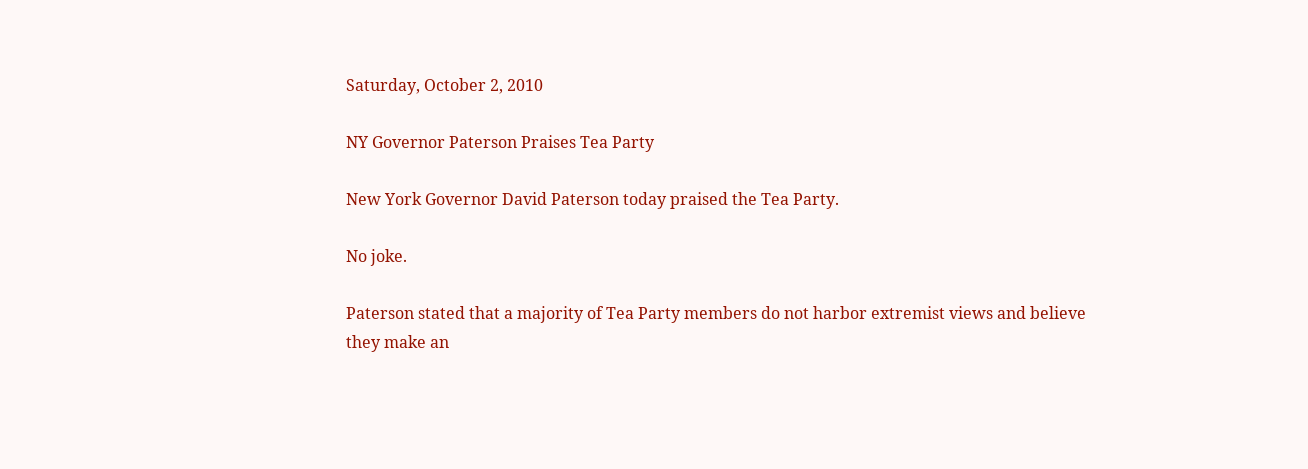Saturday, October 2, 2010

NY Governor Paterson Praises Tea Party

New York Governor David Paterson today praised the Tea Party.

No joke.

Paterson stated that a majority of Tea Party members do not harbor extremist views and believe they make an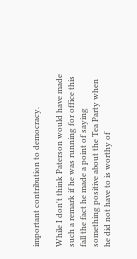important contribution to democracy.

While I don't think Paterson would have made such a remark if he was running for office this fall the fact he made a point of saying something positive about the Tea Party when he did not have to is worthy of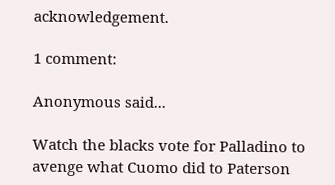acknowledgement.

1 comment:

Anonymous said...

Watch the blacks vote for Palladino to avenge what Cuomo did to Paterson